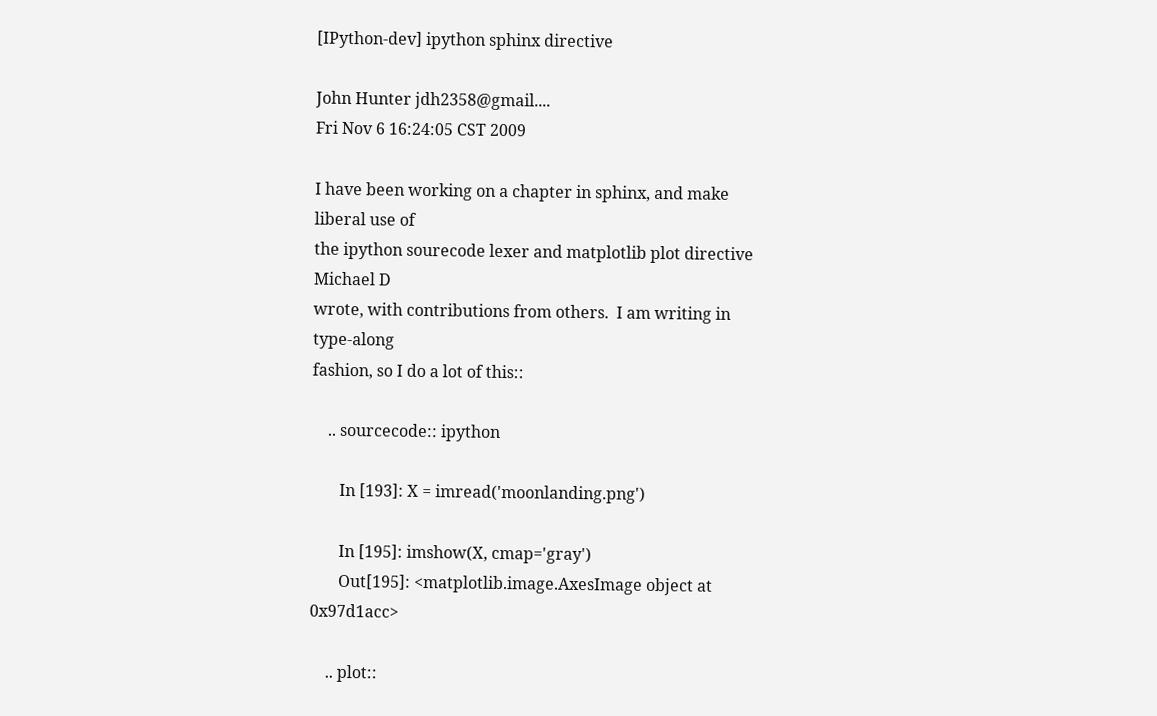[IPython-dev] ipython sphinx directive

John Hunter jdh2358@gmail....
Fri Nov 6 16:24:05 CST 2009

I have been working on a chapter in sphinx, and make liberal use of
the ipython sourecode lexer and matplotlib plot directive Michael D
wrote, with contributions from others.  I am writing in type-along
fashion, so I do a lot of this::

    .. sourcecode:: ipython

       In [193]: X = imread('moonlanding.png')

       In [195]: imshow(X, cmap='gray')
       Out[195]: <matplotlib.image.AxesImage object at 0x97d1acc>

    .. plot::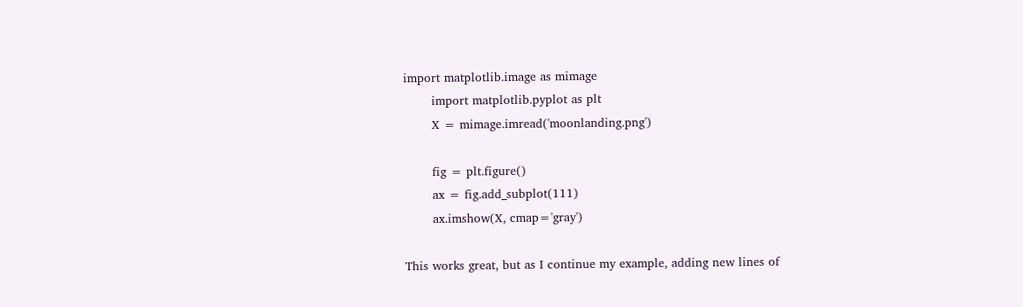import matplotlib.image as mimage
       import matplotlib.pyplot as plt
       X = mimage.imread('moonlanding.png')

       fig = plt.figure()
       ax = fig.add_subplot(111)
       ax.imshow(X, cmap='gray')

This works great, but as I continue my example, adding new lines of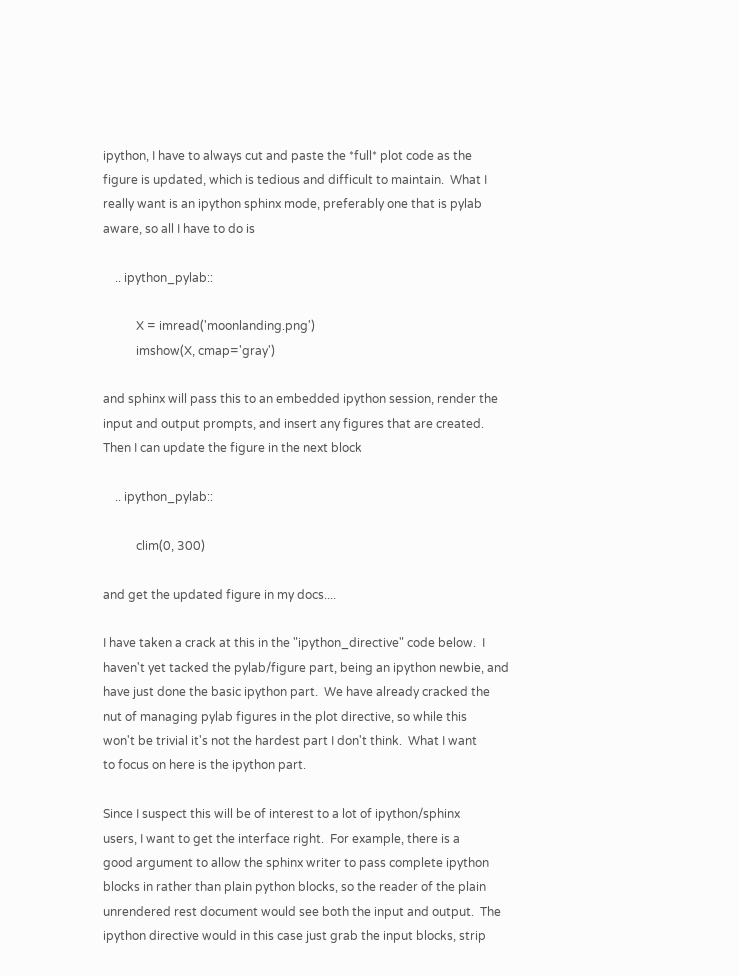ipython, I have to always cut and paste the *full* plot code as the
figure is updated, which is tedious and difficult to maintain.  What I
really want is an ipython sphinx mode, preferably one that is pylab
aware, so all I have to do is

    .. ipython_pylab::

           X = imread('moonlanding.png')
           imshow(X, cmap='gray')

and sphinx will pass this to an embedded ipython session, render the
input and output prompts, and insert any figures that are created.
Then I can update the figure in the next block

    .. ipython_pylab::

           clim(0, 300)

and get the updated figure in my docs....

I have taken a crack at this in the "ipython_directive" code below.  I
haven't yet tacked the pylab/figure part, being an ipython newbie, and
have just done the basic ipython part.  We have already cracked the
nut of managing pylab figures in the plot directive, so while this
won't be trivial it's not the hardest part I don't think.  What I want
to focus on here is the ipython part.

Since I suspect this will be of interest to a lot of ipython/sphinx
users, I want to get the interface right.  For example, there is a
good argument to allow the sphinx writer to pass complete ipython
blocks in rather than plain python blocks, so the reader of the plain
unrendered rest document would see both the input and output.  The
ipython directive would in this case just grab the input blocks, strip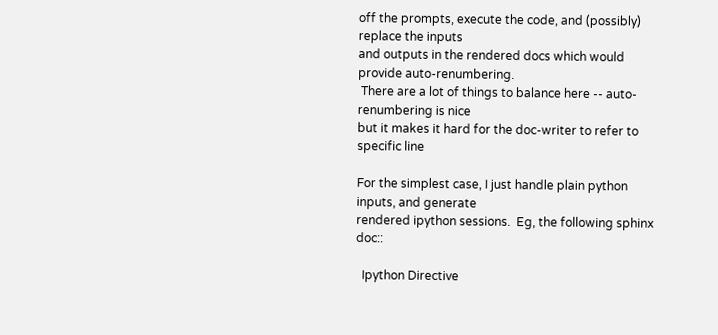off the prompts, execute the code, and (possibly) replace the inputs
and outputs in the rendered docs which would provide auto-renumbering.
 There are a lot of things to balance here -- auto-renumbering is nice
but it makes it hard for the doc-writer to refer to specific line

For the simplest case, I just handle plain python inputs, and generate
rendered ipython sessions.  Eg, the following sphinx doc::

  Ipython Directive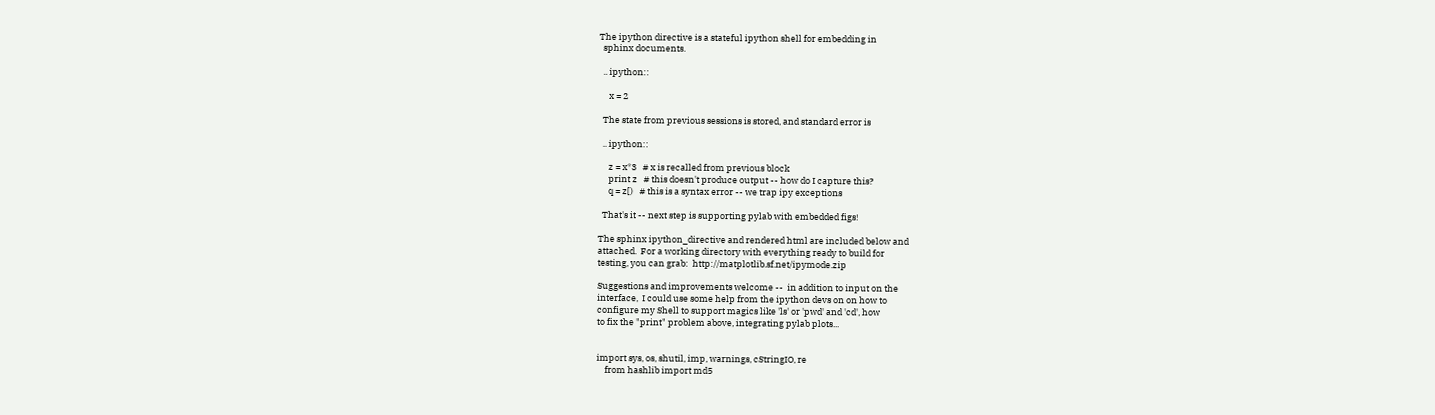The ipython directive is a stateful ipython shell for embedding in
  sphinx documents.

  .. ipython::

     x = 2

  The state from previous sessions is stored, and standard error is

  .. ipython::

     z = x*3   # x is recalled from previous block
     print z   # this doesn't produce output -- how do I capture this?
     q = z[)   # this is a syntax error -- we trap ipy exceptions

  That's it -- next step is supporting pylab with embedded figs!

The sphinx ipython_directive and rendered html are included below and
attached.  For a working directory with everything ready to build for
testing, you can grab:  http://matplotlib.sf.net/ipymode.zip

Suggestions and improvements welcome --  in addition to input on the
interface,  I could use some help from the ipython devs on on how to
configure my Shell to support magics like 'ls' or 'pwd' and 'cd', how
to fix the "print" problem above, integrating pylab plots...


import sys, os, shutil, imp, warnings, cStringIO, re
    from hashlib import md5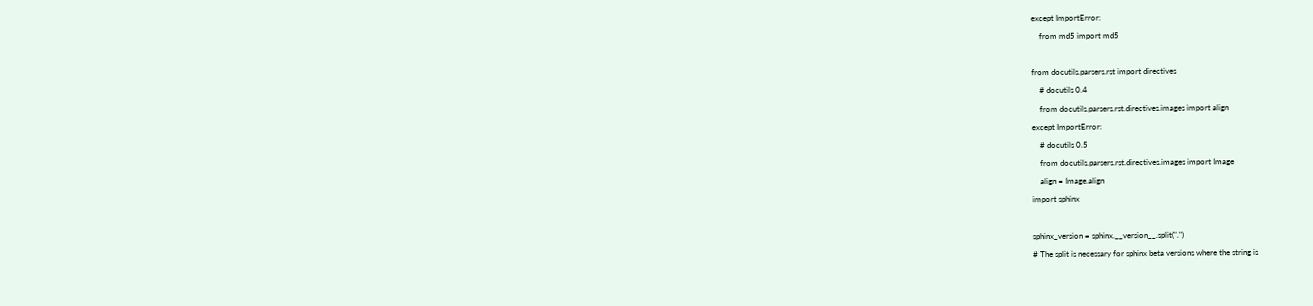except ImportError:
    from md5 import md5

from docutils.parsers.rst import directives
    # docutils 0.4
    from docutils.parsers.rst.directives.images import align
except ImportError:
    # docutils 0.5
    from docutils.parsers.rst.directives.images import Image
    align = Image.align
import sphinx

sphinx_version = sphinx.__version__.split(".")
# The split is necessary for sphinx beta versions where the string is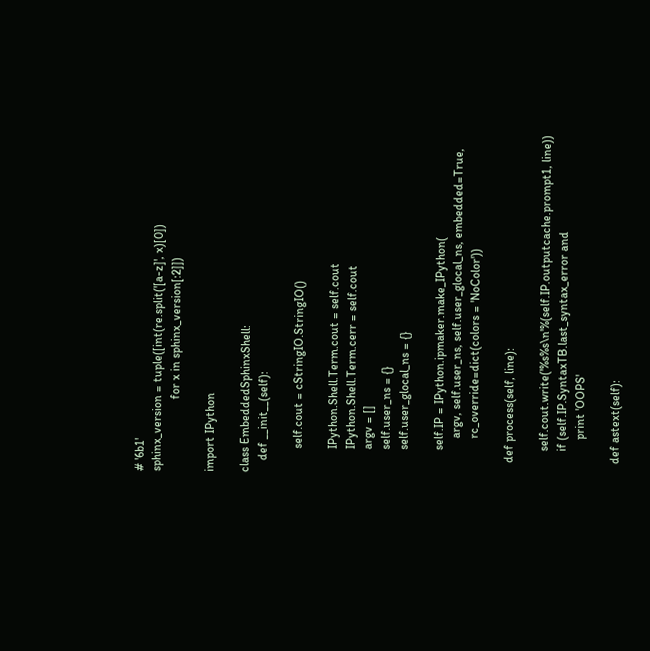# '6b1'
sphinx_version = tuple([int(re.split('[a-z]', x)[0])
                        for x in sphinx_version[:2]])

import IPython

class EmbeddedSphinxShell:
    def __init__(self):

        self.cout = cStringIO.StringIO()

        IPython.Shell.Term.cout = self.cout
        IPython.Shell.Term.cerr = self.cout
        argv = []
        self.user_ns = {}
        self.user_glocal_ns = {}

        self.IP = IPython.ipmaker.make_IPython(
            argv, self.user_ns, self.user_glocal_ns, embedded=True,
            rc_override=dict(colors = 'NoColor'))

    def process(self, line):

        self.cout.write('%s%s\n'%(self.IP.outputcache.prompt1, line))
        if (self.IP.SyntaxTB.last_syntax_error and
            print 'OOPS'

    def astext(self):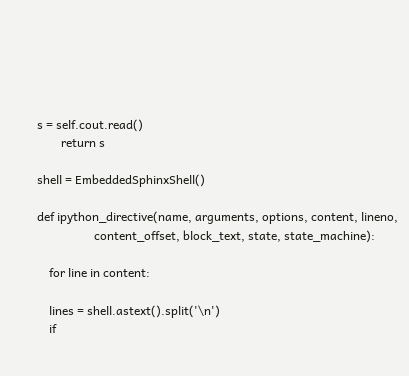s = self.cout.read()
        return s

shell = EmbeddedSphinxShell()

def ipython_directive(name, arguments, options, content, lineno,
                   content_offset, block_text, state, state_machine):

    for line in content:

    lines = shell.astext().split('\n')
    if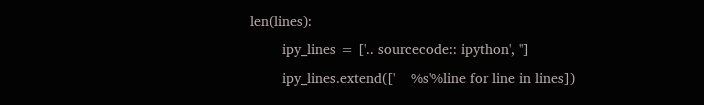len(lines):
        ipy_lines = ['.. sourcecode:: ipython', '']
        ipy_lines.extend(['    %s'%line for line in lines])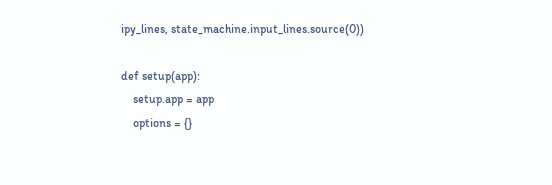ipy_lines, state_machine.input_lines.source(0))

def setup(app):
    setup.app = app
    options = {}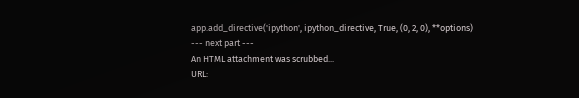app.add_directive('ipython', ipython_directive, True, (0, 2, 0), **options)
--- next part ---
An HTML attachment was scrubbed...
URL: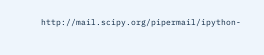http://mail.scipy.org/pipermail/ipython-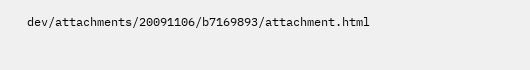dev/attachments/20091106/b7169893/attachment.html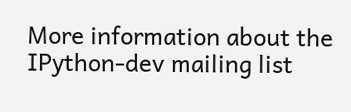More information about the IPython-dev mailing list